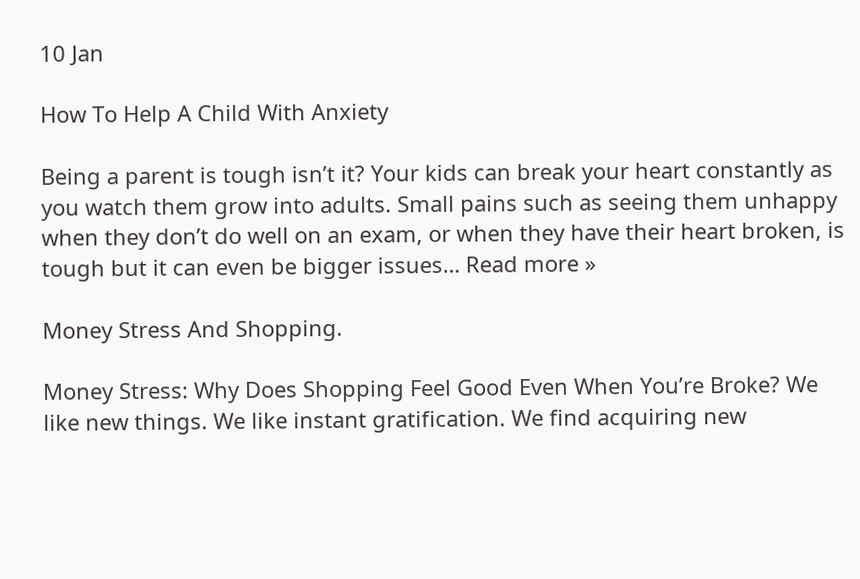10 Jan

How To Help A Child With Anxiety

Being a parent is tough isn’t it? Your kids can break your heart constantly as you watch them grow into adults. Small pains such as seeing them unhappy when they don’t do well on an exam, or when they have their heart broken, is tough but it can even be bigger issues… Read more »

Money Stress And Shopping.

Money Stress: Why Does Shopping Feel Good Even When You’re Broke? We like new things. We like instant gratification. We find acquiring new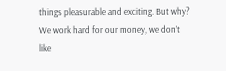things pleasurable and exciting. But why? We work hard for our money, we don’t like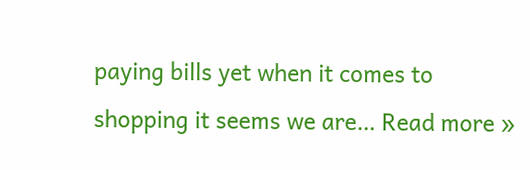paying bills yet when it comes to shopping it seems we are… Read more »